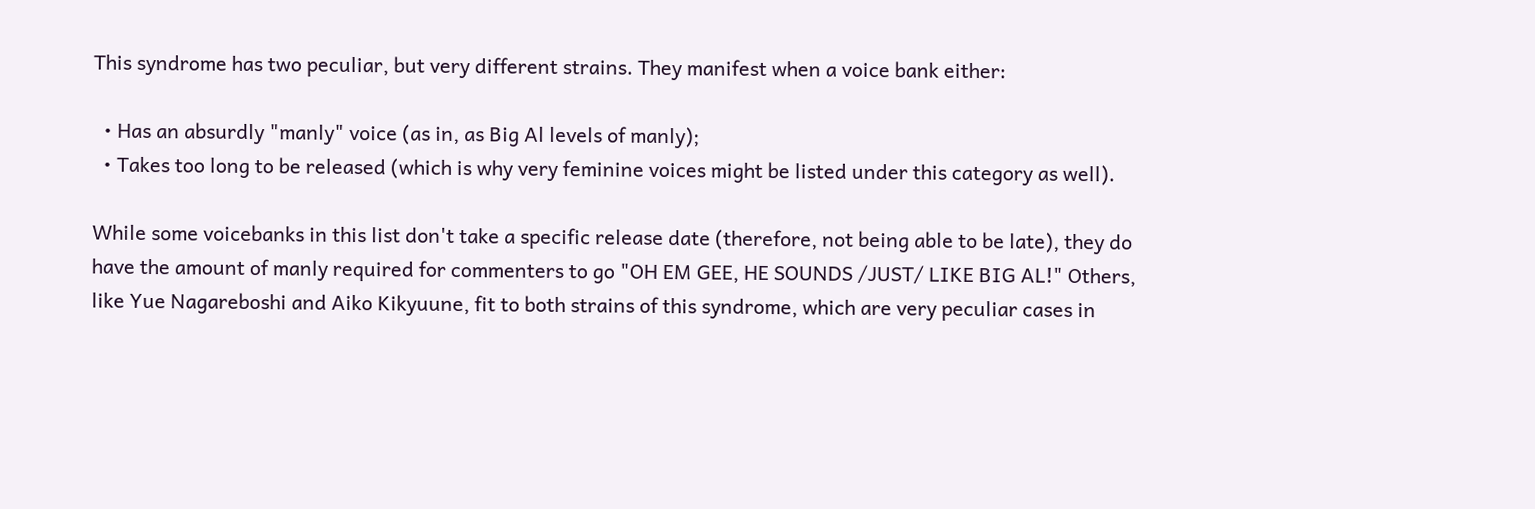This syndrome has two peculiar, but very different strains. They manifest when a voice bank either:

  • Has an absurdly "manly" voice (as in, as Big Al levels of manly);
  • Takes too long to be released (which is why very feminine voices might be listed under this category as well).

While some voicebanks in this list don't take a specific release date (therefore, not being able to be late), they do have the amount of manly required for commenters to go "OH EM GEE, HE SOUNDS /JUST/ LIKE BIG AL!" Others, like Yue Nagareboshi and Aiko Kikyuune, fit to both strains of this syndrome, which are very peculiar cases in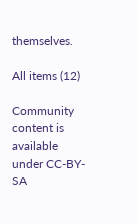themselves.

All items (12)

Community content is available under CC-BY-SA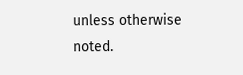unless otherwise noted.